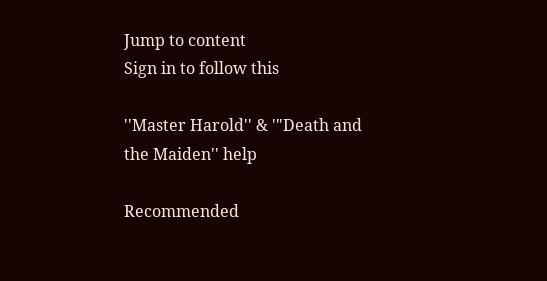Jump to content
Sign in to follow this

''Master Harold'' & '"Death and the Maiden'' help

Recommended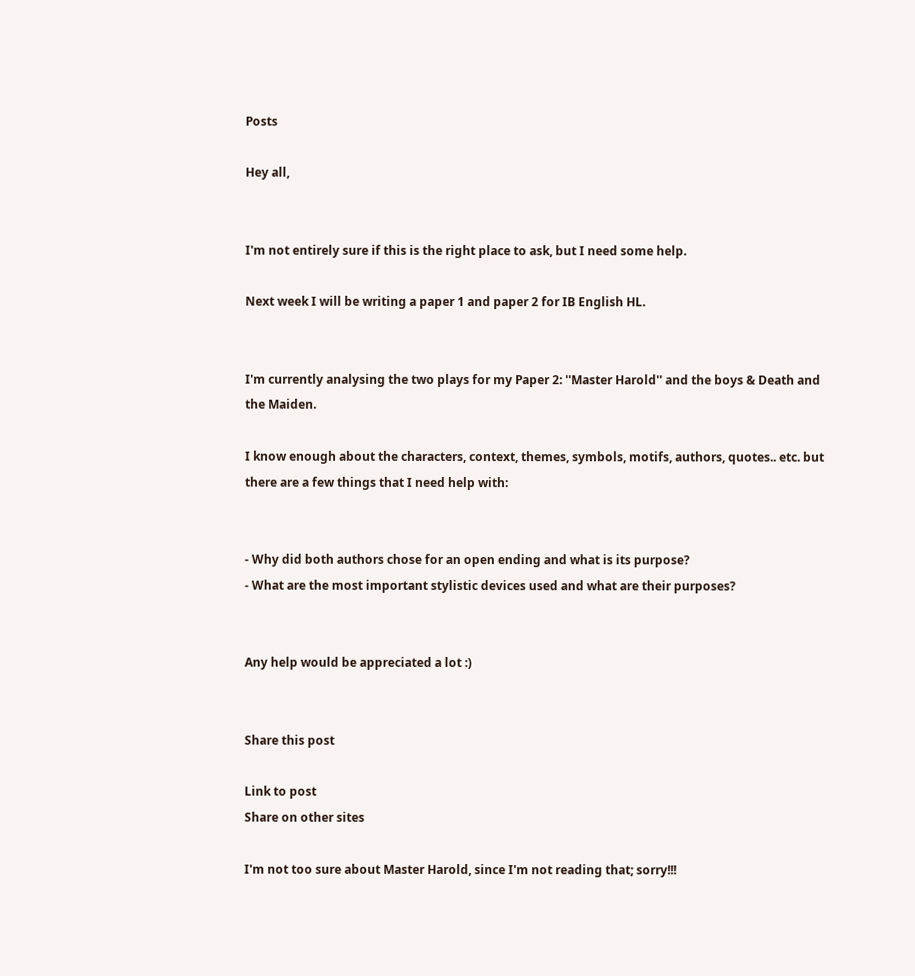Posts

Hey all,


I'm not entirely sure if this is the right place to ask, but I need some help.

Next week I will be writing a paper 1 and paper 2 for IB English HL.


I'm currently analysing the two plays for my Paper 2: ''Master Harold'' and the boys & Death and the Maiden.

I know enough about the characters, context, themes, symbols, motifs, authors, quotes.. etc. but there are a few things that I need help with:


- Why did both authors chose for an open ending and what is its purpose?
- What are the most important stylistic devices used and what are their purposes?


Any help would be appreciated a lot :)


Share this post

Link to post
Share on other sites

I'm not too sure about Master Harold, since I'm not reading that; sorry!!!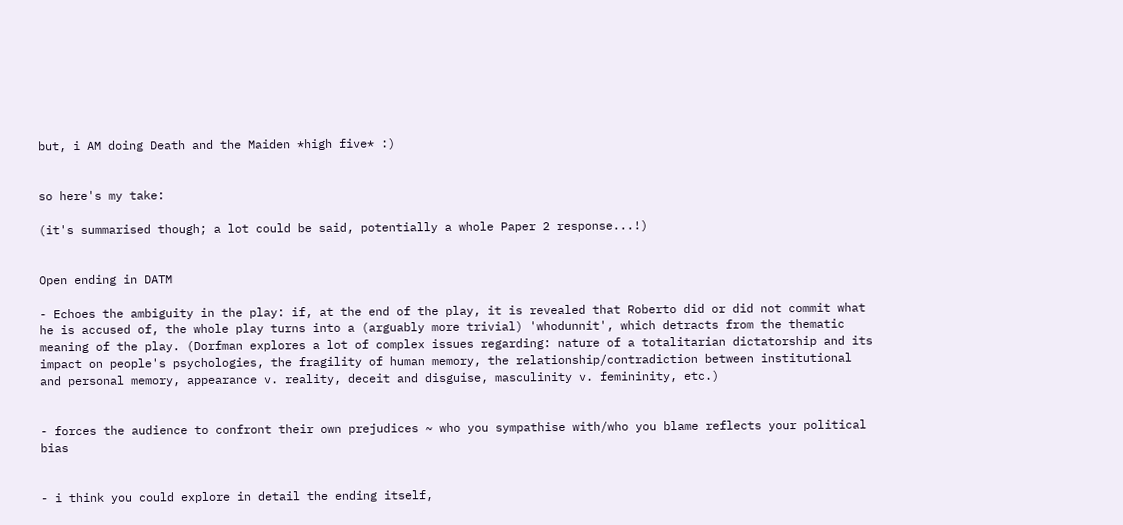but, i AM doing Death and the Maiden *high five* :)


so here's my take:

(it's summarised though; a lot could be said, potentially a whole Paper 2 response...!)


Open ending in DATM

- Echoes the ambiguity in the play: if, at the end of the play, it is revealed that Roberto did or did not commit what he is accused of, the whole play turns into a (arguably more trivial) 'whodunnit', which detracts from the thematic meaning of the play. (Dorfman explores a lot of complex issues regarding: nature of a totalitarian dictatorship and its impact on people's psychologies, the fragility of human memory, the relationship/contradiction between institutional and personal memory, appearance v. reality, deceit and disguise, masculinity v. femininity, etc.)


- forces the audience to confront their own prejudices ~ who you sympathise with/who you blame reflects your political bias


- i think you could explore in detail the ending itself,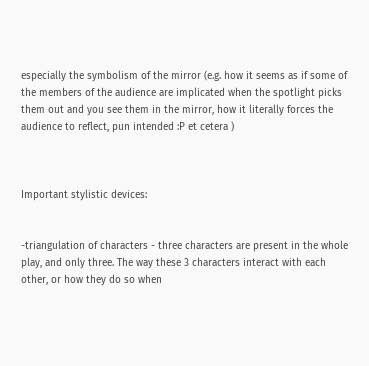especially the symbolism of the mirror (e.g. how it seems as if some of the members of the audience are implicated when the spotlight picks them out and you see them in the mirror, how it literally forces the audience to reflect, pun intended :P et cetera )



Important stylistic devices:


-triangulation of characters - three characters are present in the whole play, and only three. The way these 3 characters interact with each other, or how they do so when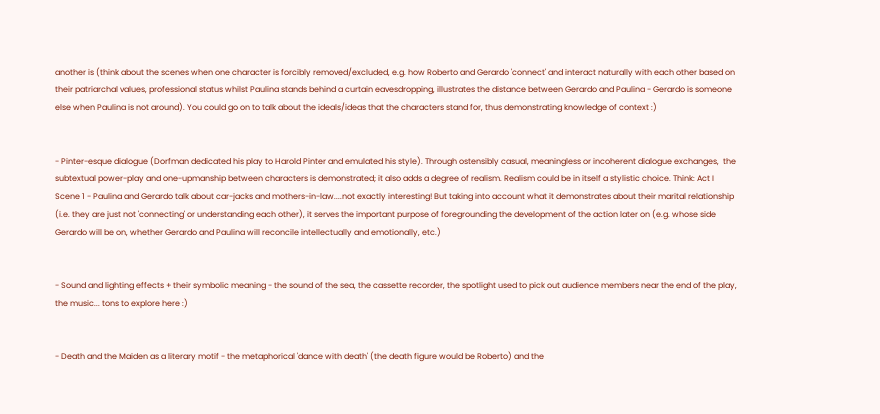another is (think about the scenes when one character is forcibly removed/excluded, e.g. how Roberto and Gerardo 'connect' and interact naturally with each other based on their patriarchal values, professional status whilst Paulina stands behind a curtain eavesdropping, illustrates the distance between Gerardo and Paulina - Gerardo is someone else when Paulina is not around). You could go on to talk about the ideals/ideas that the characters stand for, thus demonstrating knowledge of context :)


- Pinter-esque dialogue (Dorfman dedicated his play to Harold Pinter and emulated his style). Through ostensibly casual, meaningless or incoherent dialogue exchanges,  the subtextual power-play and one-upmanship between characters is demonstrated; it also adds a degree of realism. Realism could be in itself a stylistic choice. Think: Act I Scene 1 - Paulina and Gerardo talk about car-jacks and mothers-in-law....not exactly interesting! But taking into account what it demonstrates about their marital relationship (i.e. they are just not 'connecting' or understanding each other), it serves the important purpose of foregrounding the development of the action later on (e.g. whose side Gerardo will be on, whether Gerardo and Paulina will reconcile intellectually and emotionally, etc.)


- Sound and lighting effects + their symbolic meaning - the sound of the sea, the cassette recorder, the spotlight used to pick out audience members near the end of the play, the music... tons to explore here :)


- Death and the Maiden as a literary motif - the metaphorical 'dance with death' (the death figure would be Roberto) and the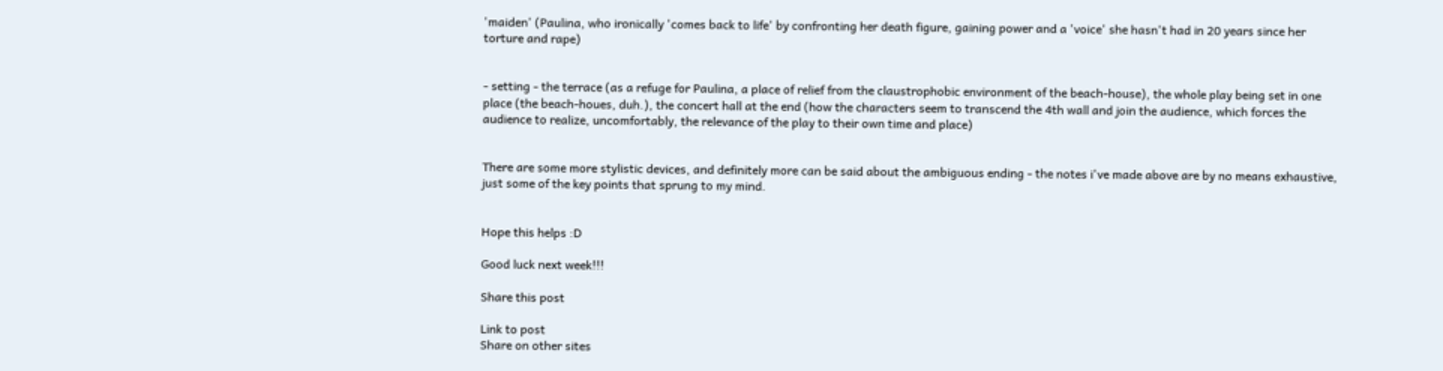'maiden' (Paulina, who ironically 'comes back to life' by confronting her death figure, gaining power and a 'voice' she hasn't had in 20 years since her torture and rape)


- setting - the terrace (as a refuge for Paulina, a place of relief from the claustrophobic environment of the beach-house), the whole play being set in one place (the beach-houes, duh.), the concert hall at the end (how the characters seem to transcend the 4th wall and join the audience, which forces the audience to realize, uncomfortably, the relevance of the play to their own time and place)


There are some more stylistic devices, and definitely more can be said about the ambiguous ending - the notes i've made above are by no means exhaustive, just some of the key points that sprung to my mind.


Hope this helps :D

Good luck next week!!!

Share this post

Link to post
Share on other sites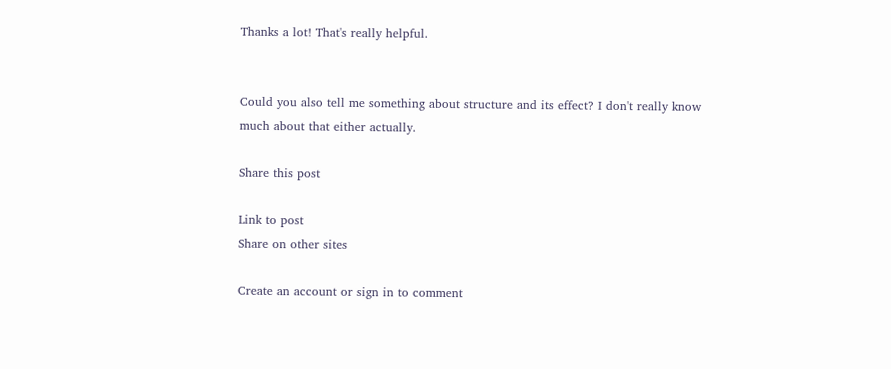Thanks a lot! That's really helpful.


Could you also tell me something about structure and its effect? I don't really know much about that either actually.

Share this post

Link to post
Share on other sites

Create an account or sign in to comment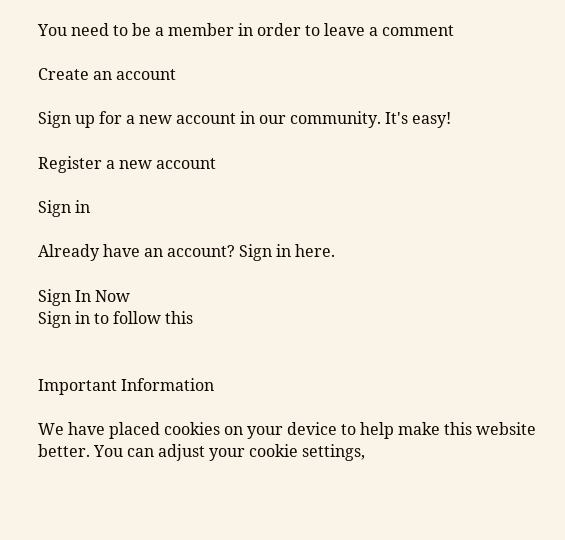You need to be a member in order to leave a comment

Create an account

Sign up for a new account in our community. It's easy!

Register a new account

Sign in

Already have an account? Sign in here.

Sign In Now
Sign in to follow this


Important Information

We have placed cookies on your device to help make this website better. You can adjust your cookie settings,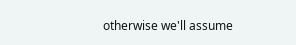otherwise we'll assume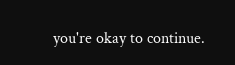you're okay to continue.